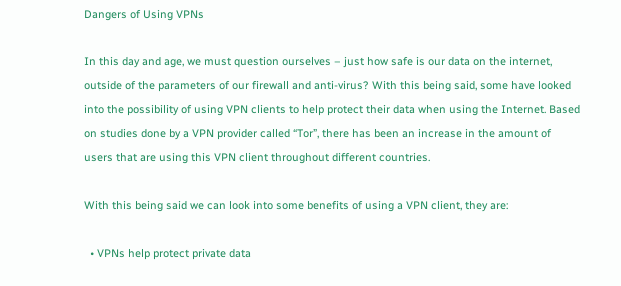Dangers of Using VPNs

In this day and age, we must question ourselves – just how safe is our data on the internet, outside of the parameters of our firewall and anti-virus? With this being said, some have looked into the possibility of using VPN clients to help protect their data when using the Internet. Based on studies done by a VPN provider called “Tor”, there has been an increase in the amount of users that are using this VPN client throughout different countries.

With this being said we can look into some benefits of using a VPN client, they are:

  • VPNs help protect private data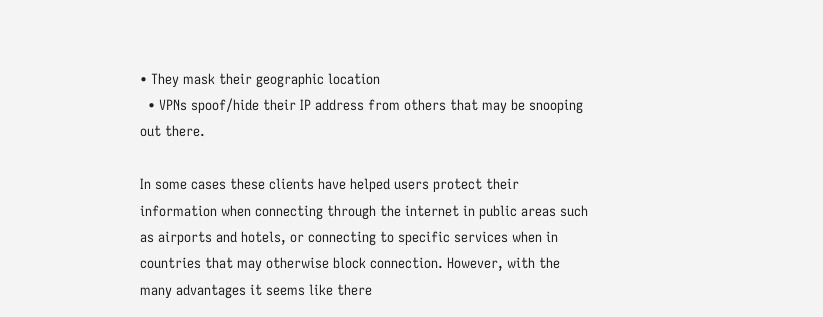• They mask their geographic location
  • VPNs spoof/hide their IP address from others that may be snooping out there.

In some cases these clients have helped users protect their information when connecting through the internet in public areas such as airports and hotels, or connecting to specific services when in countries that may otherwise block connection. However, with the many advantages it seems like there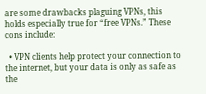are some drawbacks plaguing VPNs, this holds especially true for “free VPNs.” These cons include:

  • VPN clients help protect your connection to the internet, but your data is only as safe as the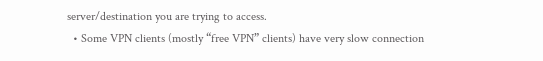server/destination you are trying to access.
  • Some VPN clients (mostly “free VPN” clients) have very slow connection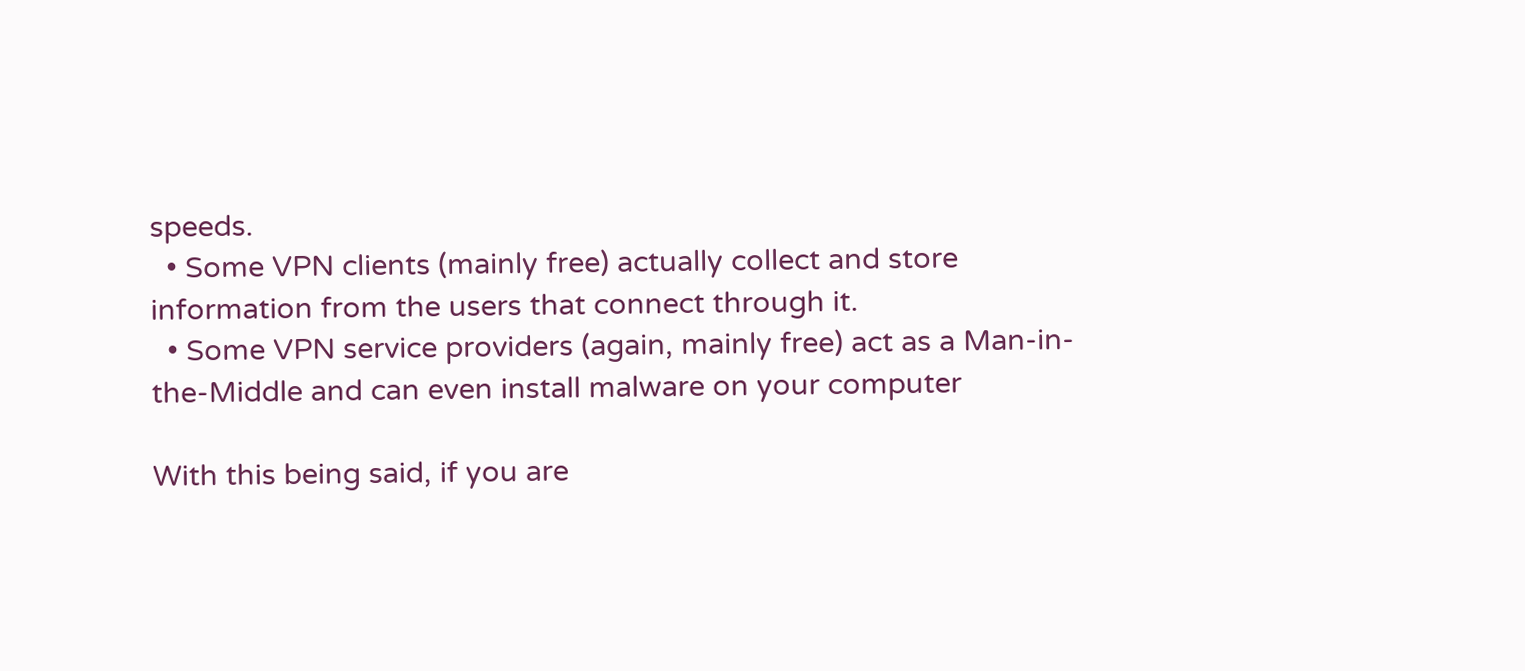speeds.
  • Some VPN clients (mainly free) actually collect and store information from the users that connect through it.
  • Some VPN service providers (again, mainly free) act as a Man-in-the-Middle and can even install malware on your computer

With this being said, if you are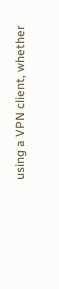using a VPN client, whether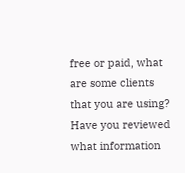free or paid, what are some clients that you are using? Have you reviewed what information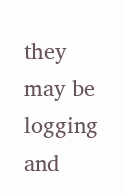they may be logging and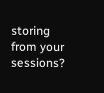storing from your sessions?